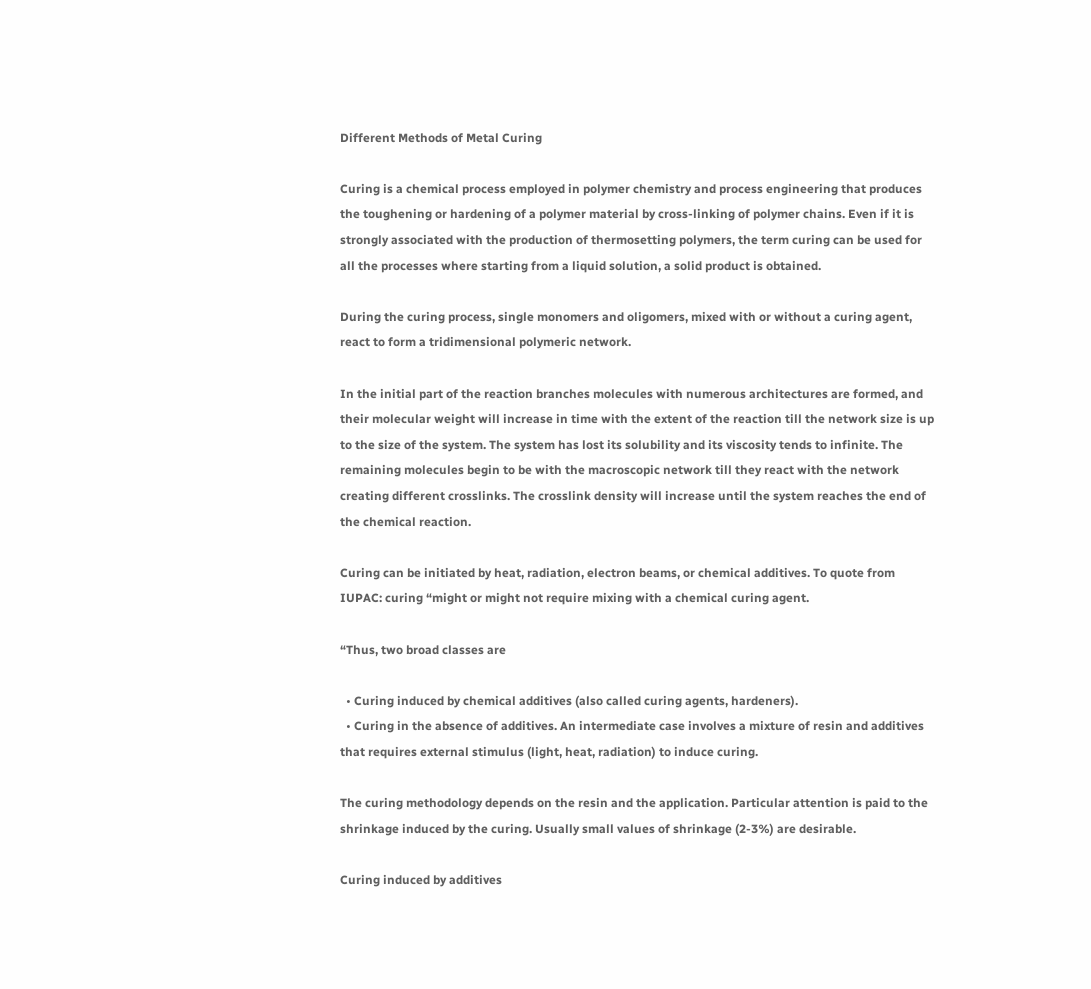Different Methods of Metal Curing

Curing is a chemical process employed in polymer chemistry and process engineering that produces the toughening or hardening of a polymer material by cross-linking of polymer chains. Even if it is strongly associated with the production of thermosetting polymers, the term curing can be used for all the processes where starting from a liquid solution, a solid product is obtained.

During the curing process, single monomers and oligomers, mixed with or without a curing agent, react to form a tridimensional polymeric network.

In the initial part of the reaction branches molecules with numerous architectures are formed, and their molecular weight will increase in time with the extent of the reaction till the network size is up to the size of the system. The system has lost its solubility and its viscosity tends to infinite. The remaining molecules begin to be with the macroscopic network till they react with the network creating different crosslinks. The crosslink density will increase until the system reaches the end of the chemical reaction.

Curing can be initiated by heat, radiation, electron beams, or chemical additives. To quote from IUPAC: curing “might or might not require mixing with a chemical curing agent.

“Thus, two broad classes are

  • Curing induced by chemical additives (also called curing agents, hardeners).
  • Curing in the absence of additives. An intermediate case involves a mixture of resin and additives that requires external stimulus (light, heat, radiation) to induce curing.

The curing methodology depends on the resin and the application. Particular attention is paid to the shrinkage induced by the curing. Usually small values of shrinkage (2-3%) are desirable.

Curing induced by additives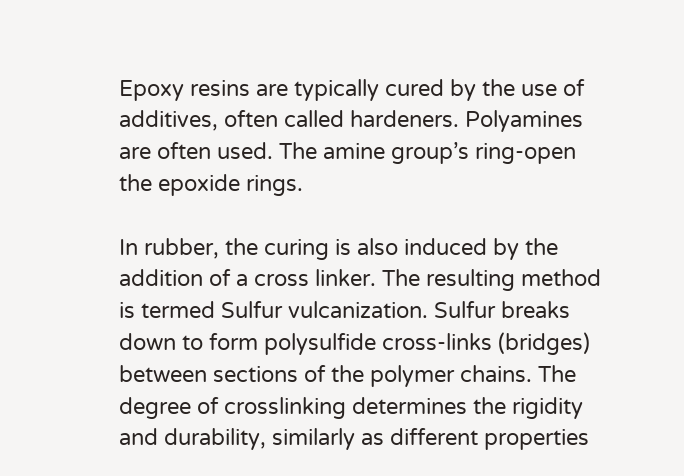Epoxy resins are typically cured by the use of additives, often called hardeners. Polyamines are often used. The amine group’s ring-open the epoxide rings.

In rubber, the curing is also induced by the addition of a cross linker. The resulting method is termed Sulfur vulcanization. Sulfur breaks down to form polysulfide cross-links (bridges) between sections of the polymer chains. The degree of crosslinking determines the rigidity and durability, similarly as different properties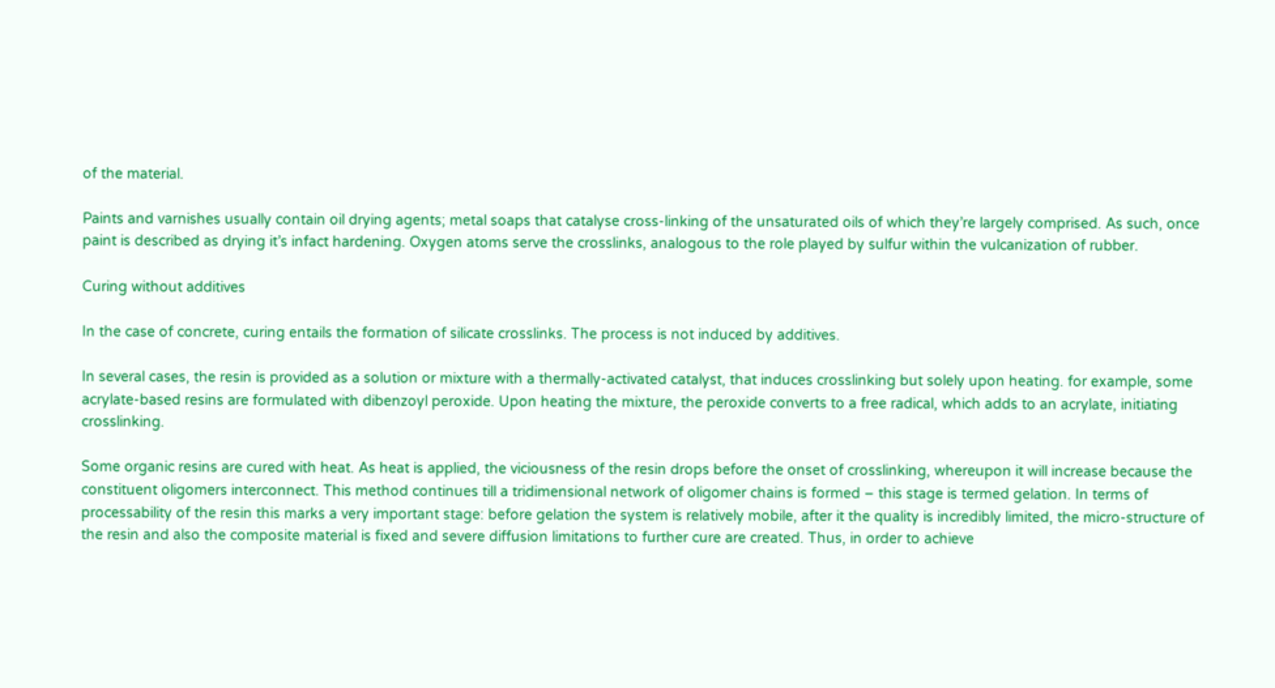of the material.

Paints and varnishes usually contain oil drying agents; metal soaps that catalyse cross-linking of the unsaturated oils of which they’re largely comprised. As such, once paint is described as drying it’s infact hardening. Oxygen atoms serve the crosslinks, analogous to the role played by sulfur within the vulcanization of rubber.

Curing without additives

In the case of concrete, curing entails the formation of silicate crosslinks. The process is not induced by additives.

In several cases, the resin is provided as a solution or mixture with a thermally-activated catalyst, that induces crosslinking but solely upon heating. for example, some acrylate-based resins are formulated with dibenzoyl peroxide. Upon heating the mixture, the peroxide converts to a free radical, which adds to an acrylate, initiating crosslinking.

Some organic resins are cured with heat. As heat is applied, the viciousness of the resin drops before the onset of crosslinking, whereupon it will increase because the constituent oligomers interconnect. This method continues till a tridimensional network of oligomer chains is formed – this stage is termed gelation. In terms of processability of the resin this marks a very important stage: before gelation the system is relatively mobile, after it the quality is incredibly limited, the micro-structure of the resin and also the composite material is fixed and severe diffusion limitations to further cure are created. Thus, in order to achieve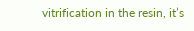vitrification in the resin, it’s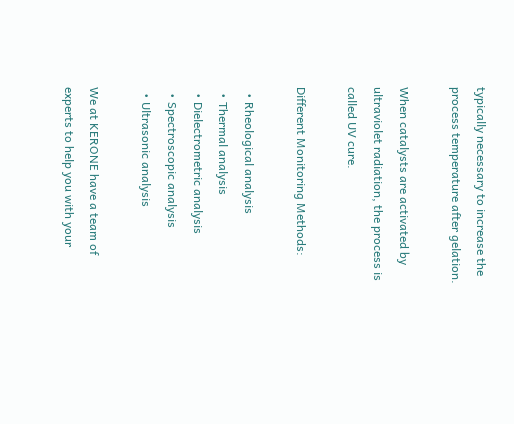typically necessary to increase the process temperature after gelation.

When catalysts are activated by ultraviolet radiation, the process is called UV cure.

Different Monitoring Methods:

  • Rheological analysis
  • Thermal analysis
  • Dielectrometric analysis
  • Spectroscopic analysis
  • Ultrasonic analysis

We at KERONE have a team of experts to help you with your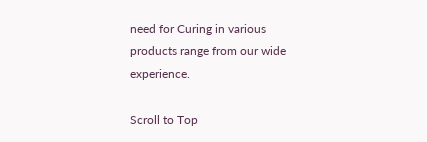need for Curing in various products range from our wide experience.

Scroll to Top